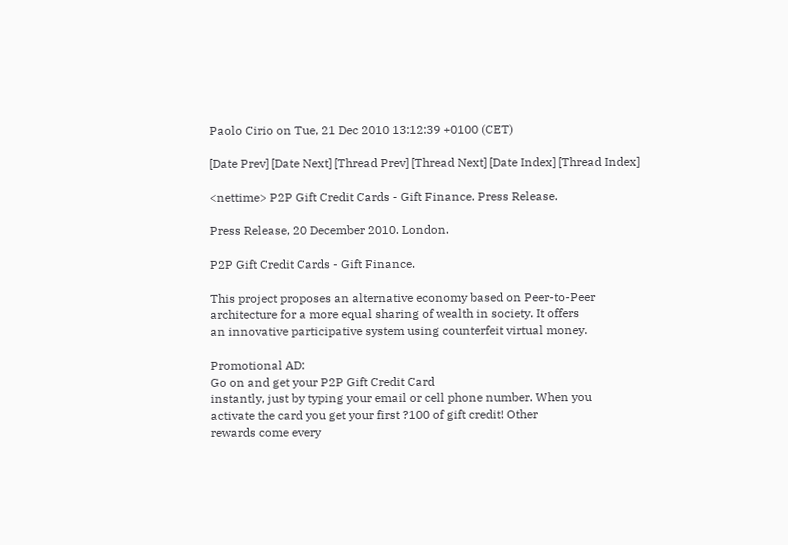Paolo Cirio on Tue, 21 Dec 2010 13:12:39 +0100 (CET)

[Date Prev] [Date Next] [Thread Prev] [Thread Next] [Date Index] [Thread Index]

<nettime> P2P Gift Credit Cards - Gift Finance. Press Release.

Press Release, 20 December 2010. London.

P2P Gift Credit Cards - Gift Finance.

This project proposes an alternative economy based on Peer-to-Peer
architecture for a more equal sharing of wealth in society. It offers
an innovative participative system using counterfeit virtual money.

Promotional AD:
Go on and get your P2P Gift Credit Card
instantly, just by typing your email or cell phone number. When you
activate the card you get your first ?100 of gift credit! Other
rewards come every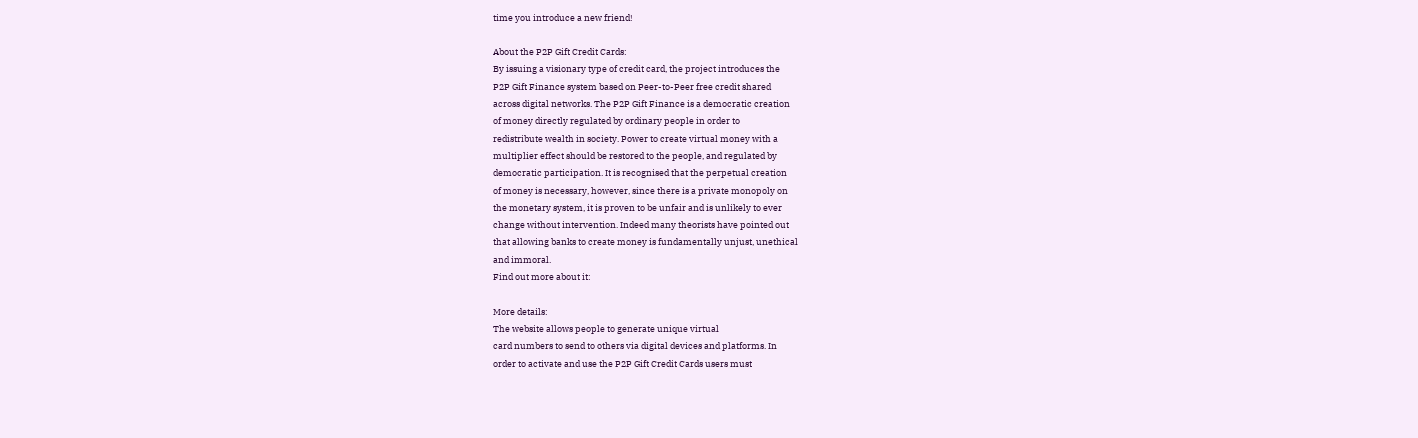time you introduce a new friend!

About the P2P Gift Credit Cards:
By issuing a visionary type of credit card, the project introduces the
P2P Gift Finance system based on Peer-to-Peer free credit shared
across digital networks. The P2P Gift Finance is a democratic creation
of money directly regulated by ordinary people in order to
redistribute wealth in society. Power to create virtual money with a
multiplier effect should be restored to the people, and regulated by
democratic participation. It is recognised that the perpetual creation
of money is necessary, however, since there is a private monopoly on
the monetary system, it is proven to be unfair and is unlikely to ever
change without intervention. Indeed many theorists have pointed out
that allowing banks to create money is fundamentally unjust, unethical
and immoral.
Find out more about it:

More details:
The website allows people to generate unique virtual
card numbers to send to others via digital devices and platforms. In
order to activate and use the P2P Gift Credit Cards users must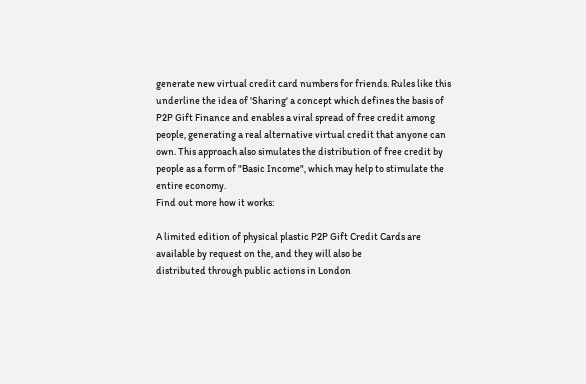generate new virtual credit card numbers for friends. Rules like this
underline the idea of 'Sharing' a concept which defines the basis of
P2P Gift Finance and enables a viral spread of free credit among
people, generating a real alternative virtual credit that anyone can
own. This approach also simulates the distribution of free credit by
people as a form of "Basic Income", which may help to stimulate the
entire economy.
Find out more how it works:

A limited edition of physical plastic P2P Gift Credit Cards are
available by request on the, and they will also be
distributed through public actions in London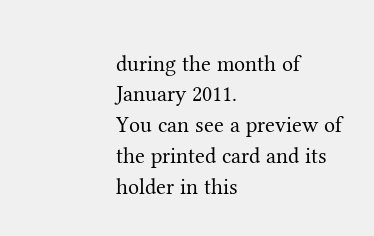during the month of
January 2011.
You can see a preview of the printed card and its holder in this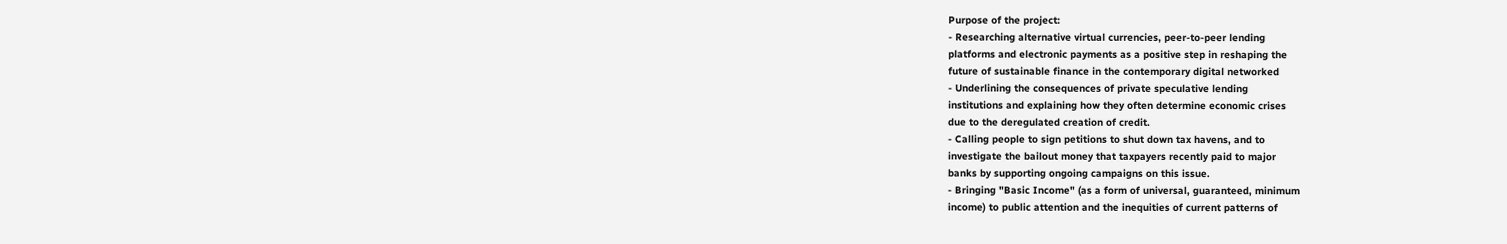Purpose of the project:
- Researching alternative virtual currencies, peer-to-peer lending
platforms and electronic payments as a positive step in reshaping the
future of sustainable finance in the contemporary digital networked
- Underlining the consequences of private speculative lending
institutions and explaining how they often determine economic crises
due to the deregulated creation of credit.
- Calling people to sign petitions to shut down tax havens, and to
investigate the bailout money that taxpayers recently paid to major
banks by supporting ongoing campaigns on this issue.
- Bringing "Basic Income" (as a form of universal, guaranteed, minimum
income) to public attention and the inequities of current patterns of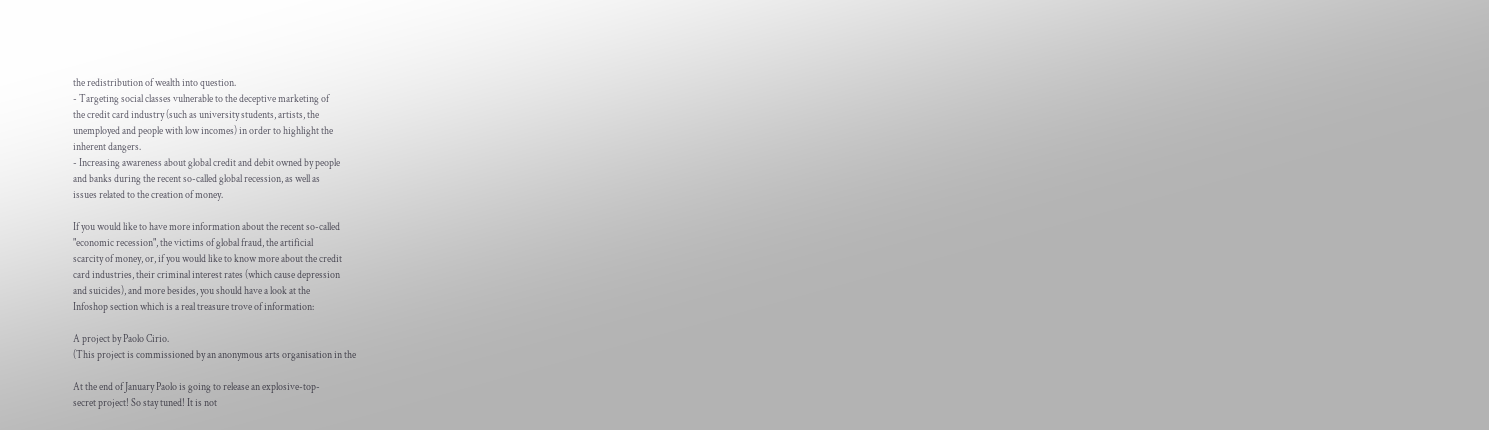the redistribution of wealth into question.
- Targeting social classes vulnerable to the deceptive marketing of
the credit card industry (such as university students, artists, the
unemployed and people with low incomes) in order to highlight the
inherent dangers.
- Increasing awareness about global credit and debit owned by people
and banks during the recent so-called global recession, as well as
issues related to the creation of money.

If you would like to have more information about the recent so-called
"economic recession", the victims of global fraud, the artificial
scarcity of money, or, if you would like to know more about the credit
card industries, their criminal interest rates (which cause depression
and suicides), and more besides, you should have a look at the
Infoshop section which is a real treasure trove of information:

A project by Paolo Cirio.
(This project is commissioned by an anonymous arts organisation in the

At the end of January Paolo is going to release an explosive-top-
secret project! So stay tuned! It is not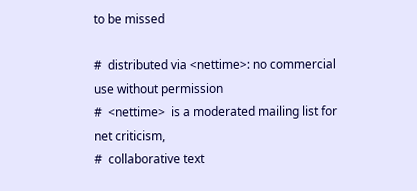to be missed

#  distributed via <nettime>: no commercial use without permission
#  <nettime>  is a moderated mailing list for net criticism,
#  collaborative text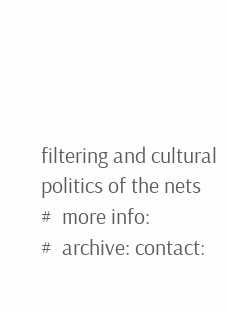filtering and cultural politics of the nets
#  more info:
#  archive: contact: